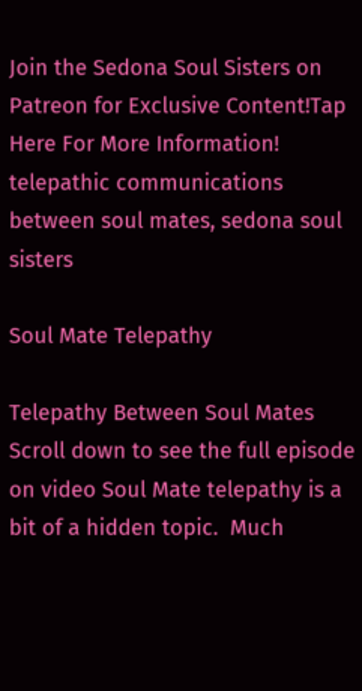Join the Sedona Soul Sisters on Patreon for Exclusive Content!Tap Here For More Information!
telepathic communications between soul mates, sedona soul sisters

Soul Mate Telepathy

Telepathy Between Soul Mates Scroll down to see the full episode on video Soul Mate telepathy is a bit of a hidden topic.  Much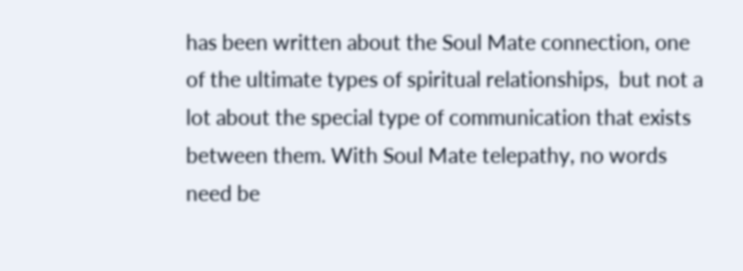has been written about the Soul Mate connection, one of the ultimate types of spiritual relationships,  but not a lot about the special type of communication that exists between them. With Soul Mate telepathy, no words need be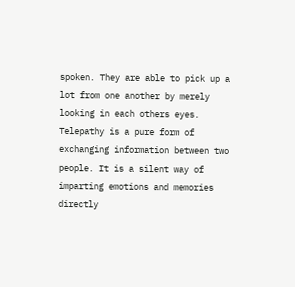spoken. They are able to pick up a lot from one another by merely looking in each others eyes. Telepathy is a pure form of exchanging information between two people. It is a silent way of imparting emotions and memories directly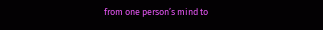from one person’s mind to